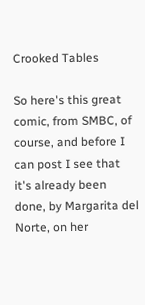Crooked Tables

So here's this great comic, from SMBC, of course, and before I can post I see that it's already been done, by Margarita del Norte, on her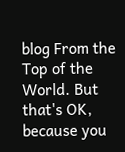blog From the Top of the World. But that's OK, because you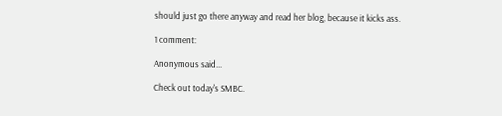should just go there anyway and read her blog, because it kicks ass.

1 comment:

Anonymous said...

Check out today's SMBC.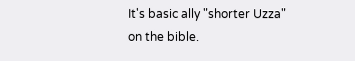It's basic ally "shorter Uzza" on the bible.